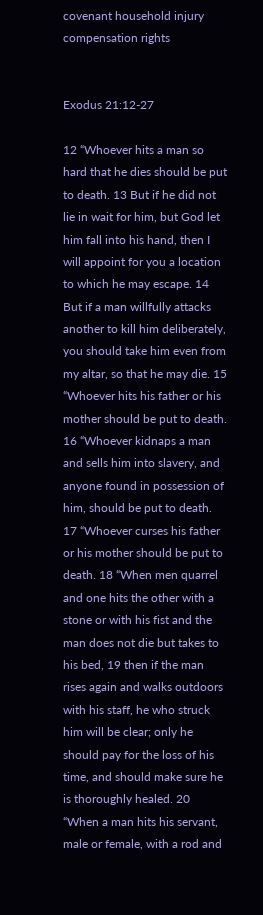covenant household injury compensation rights


Exodus 21:12-27

12 “Whoever hits a man so hard that he dies should be put to death. 13 But if he did not lie in wait for him, but God let him fall into his hand, then I will appoint for you a location to which he may escape. 14 But if a man willfully attacks another to kill him deliberately, you should take him even from my altar, so that he may die. 15 “Whoever hits his father or his mother should be put to death. 16 “Whoever kidnaps a man and sells him into slavery, and anyone found in possession of him, should be put to death. 17 “Whoever curses his father or his mother should be put to death. 18 “When men quarrel and one hits the other with a stone or with his fist and the man does not die but takes to his bed, 19 then if the man rises again and walks outdoors with his staff, he who struck him will be clear; only he should pay for the loss of his time, and should make sure he is thoroughly healed. 20 “When a man hits his servant, male or female, with a rod and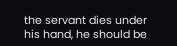the servant dies under his hand, he should be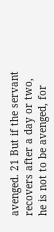avenged. 21 But if the servant recovers after a day or two, he is not to be avenged, for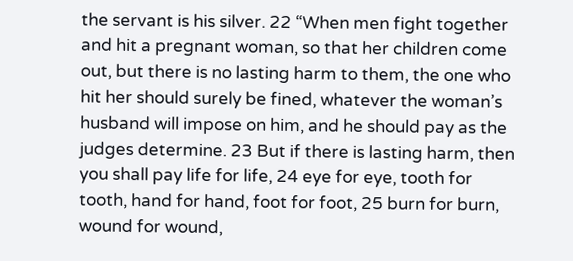the servant is his silver. 22 “When men fight together and hit a pregnant woman, so that her children come out, but there is no lasting harm to them, the one who hit her should surely be fined, whatever the woman’s husband will impose on him, and he should pay as the judges determine. 23 But if there is lasting harm, then you shall pay life for life, 24 eye for eye, tooth for tooth, hand for hand, foot for foot, 25 burn for burn, wound for wound,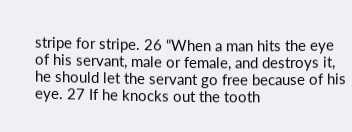stripe for stripe. 26 “When a man hits the eye of his servant, male or female, and destroys it, he should let the servant go free because of his eye. 27 If he knocks out the tooth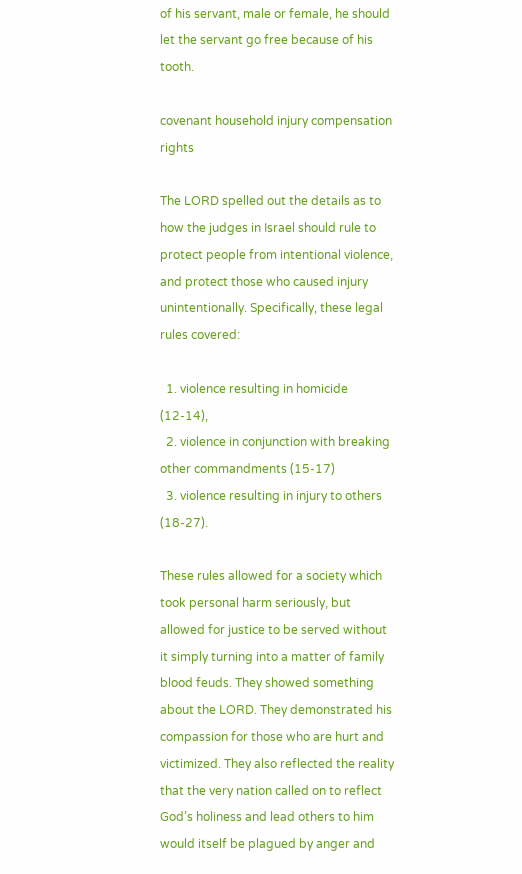of his servant, male or female, he should let the servant go free because of his tooth.

covenant household injury compensation rights

The LORD spelled out the details as to how the judges in Israel should rule to protect people from intentional violence, and protect those who caused injury unintentionally. Specifically, these legal rules covered:

  1. violence resulting in homicide (12-14),
  2. violence in conjunction with breaking other commandments (15-17)
  3. violence resulting in injury to others (18-27).

These rules allowed for a society which took personal harm seriously, but allowed for justice to be served without it simply turning into a matter of family blood feuds. They showed something about the LORD. They demonstrated his compassion for those who are hurt and victimized. They also reflected the reality that the very nation called on to reflect God’s holiness and lead others to him would itself be plagued by anger and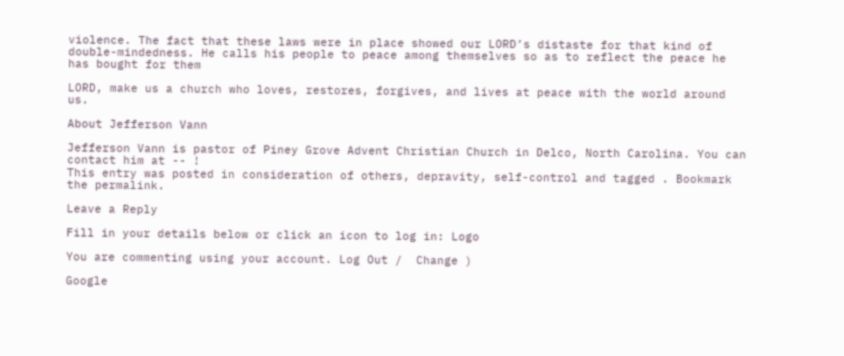violence. The fact that these laws were in place showed our LORD’s distaste for that kind of double-mindedness. He calls his people to peace among themselves so as to reflect the peace he has bought for them

LORD, make us a church who loves, restores, forgives, and lives at peace with the world around us.

About Jefferson Vann

Jefferson Vann is pastor of Piney Grove Advent Christian Church in Delco, North Carolina. You can contact him at -- !
This entry was posted in consideration of others, depravity, self-control and tagged . Bookmark the permalink.

Leave a Reply

Fill in your details below or click an icon to log in: Logo

You are commenting using your account. Log Out /  Change )

Google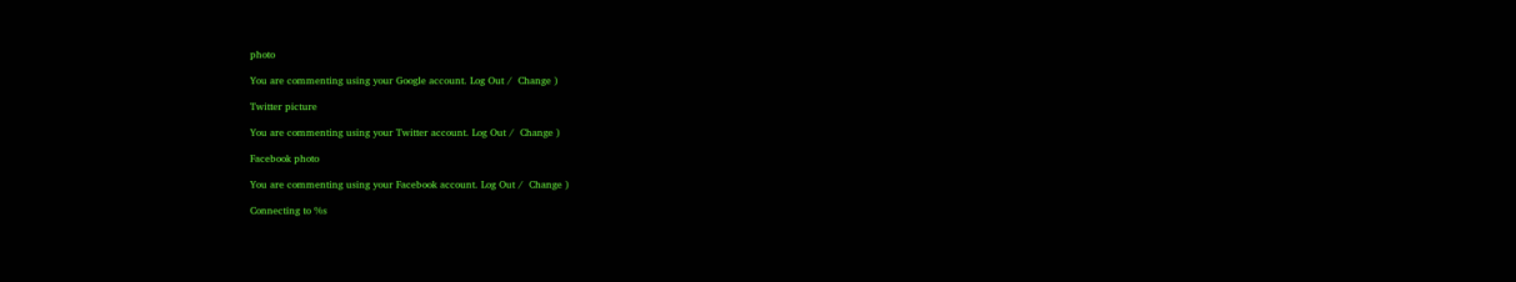photo

You are commenting using your Google account. Log Out /  Change )

Twitter picture

You are commenting using your Twitter account. Log Out /  Change )

Facebook photo

You are commenting using your Facebook account. Log Out /  Change )

Connecting to %s